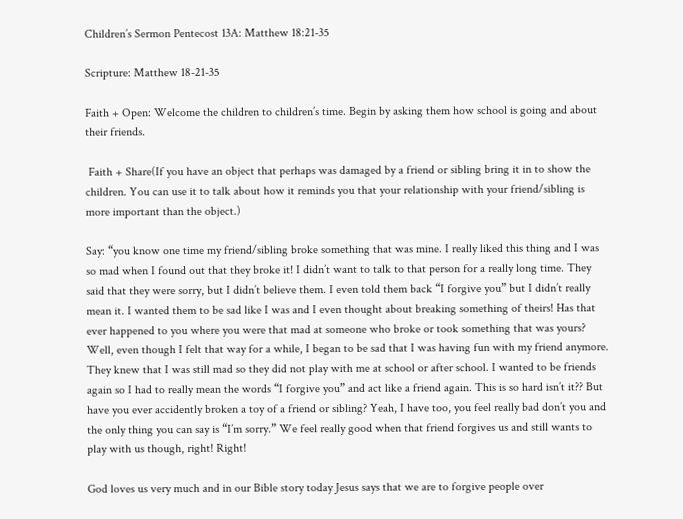Children’s Sermon Pentecost 13A: Matthew 18:21-35

Scripture: Matthew 18-21-35

Faith + Open: Welcome the children to children’s time. Begin by asking them how school is going and about their friends.

 Faith + Share(If you have an object that perhaps was damaged by a friend or sibling bring it in to show the children. You can use it to talk about how it reminds you that your relationship with your friend/sibling is more important than the object.)

Say: “you know one time my friend/sibling broke something that was mine. I really liked this thing and I was so mad when I found out that they broke it! I didn’t want to talk to that person for a really long time. They said that they were sorry, but I didn’t believe them. I even told them back “I forgive you” but I didn’t really mean it. I wanted them to be sad like I was and I even thought about breaking something of theirs! Has that ever happened to you where you were that mad at someone who broke or took something that was yours? Well, even though I felt that way for a while, I began to be sad that I was having fun with my friend anymore. They knew that I was still mad so they did not play with me at school or after school. I wanted to be friends again so I had to really mean the words “I forgive you” and act like a friend again. This is so hard isn’t it?? But have you ever accidently broken a toy of a friend or sibling? Yeah, I have too, you feel really bad don’t you and the only thing you can say is “I’m sorry.” We feel really good when that friend forgives us and still wants to play with us though, right! Right!

God loves us very much and in our Bible story today Jesus says that we are to forgive people over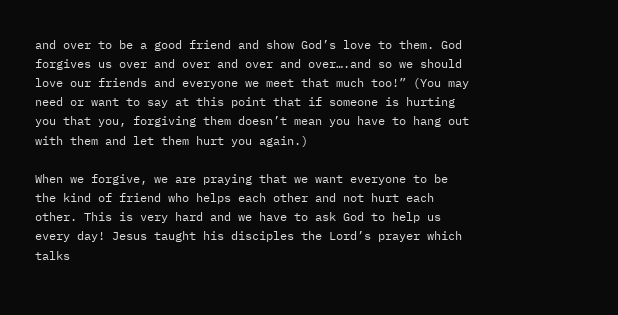and over to be a good friend and show God’s love to them. God forgives us over and over and over and over….and so we should love our friends and everyone we meet that much too!” (You may need or want to say at this point that if someone is hurting you that you, forgiving them doesn’t mean you have to hang out with them and let them hurt you again.)

When we forgive, we are praying that we want everyone to be the kind of friend who helps each other and not hurt each other. This is very hard and we have to ask God to help us every day! Jesus taught his disciples the Lord’s prayer which talks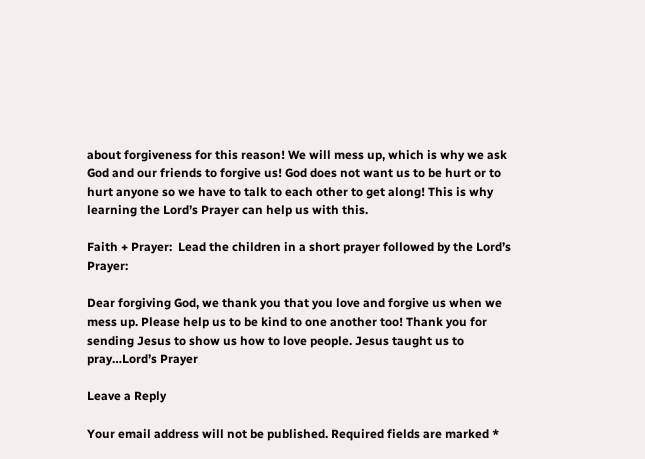about forgiveness for this reason! We will mess up, which is why we ask God and our friends to forgive us! God does not want us to be hurt or to hurt anyone so we have to talk to each other to get along! This is why learning the Lord’s Prayer can help us with this.

Faith + Prayer:  Lead the children in a short prayer followed by the Lord’s Prayer:

Dear forgiving God, we thank you that you love and forgive us when we mess up. Please help us to be kind to one another too! Thank you for sending Jesus to show us how to love people. Jesus taught us to pray…Lord’s Prayer

Leave a Reply

Your email address will not be published. Required fields are marked *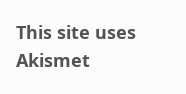This site uses Akismet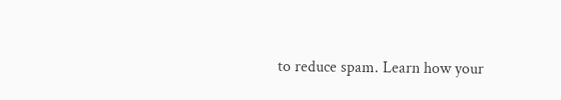to reduce spam. Learn how your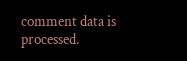comment data is processed.